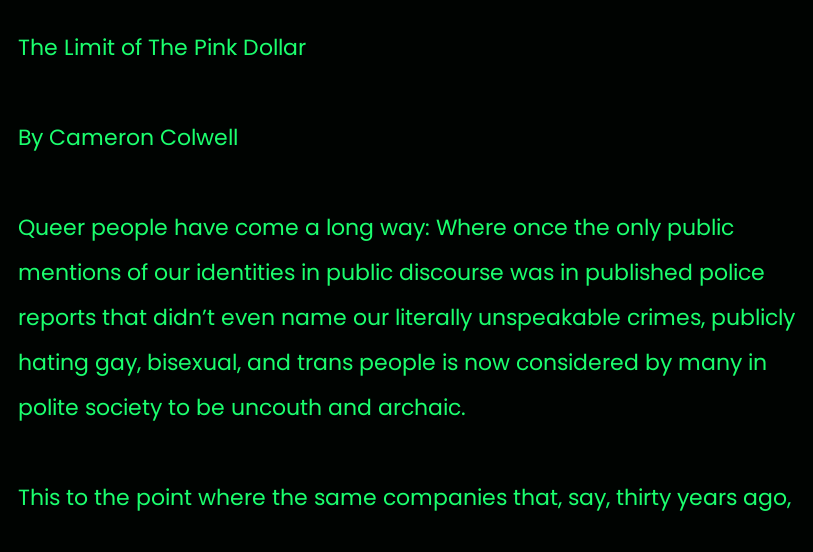The Limit of The Pink Dollar

By Cameron Colwell

Queer people have come a long way: Where once the only public mentions of our identities in public discourse was in published police reports that didn’t even name our literally unspeakable crimes, publicly hating gay, bisexual, and trans people is now considered by many in polite society to be uncouth and archaic.

This to the point where the same companies that, say, thirty years ago,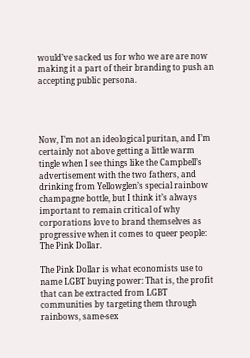would’ve sacked us for who we are are now making it a part of their branding to push an accepting public persona.




Now, I’m not an ideological puritan, and I’m certainly not above getting a little warm tingle when I see things like the Campbell’s advertisement with the two fathers, and drinking from Yellowglen’s special rainbow champagne bottle, but I think it’s always important to remain critical of why corporations love to brand themselves as progressive when it comes to queer people: The Pink Dollar.

The Pink Dollar is what economists use to name LGBT buying power: That is, the profit that can be extracted from LGBT communities by targeting them through rainbows, same-sex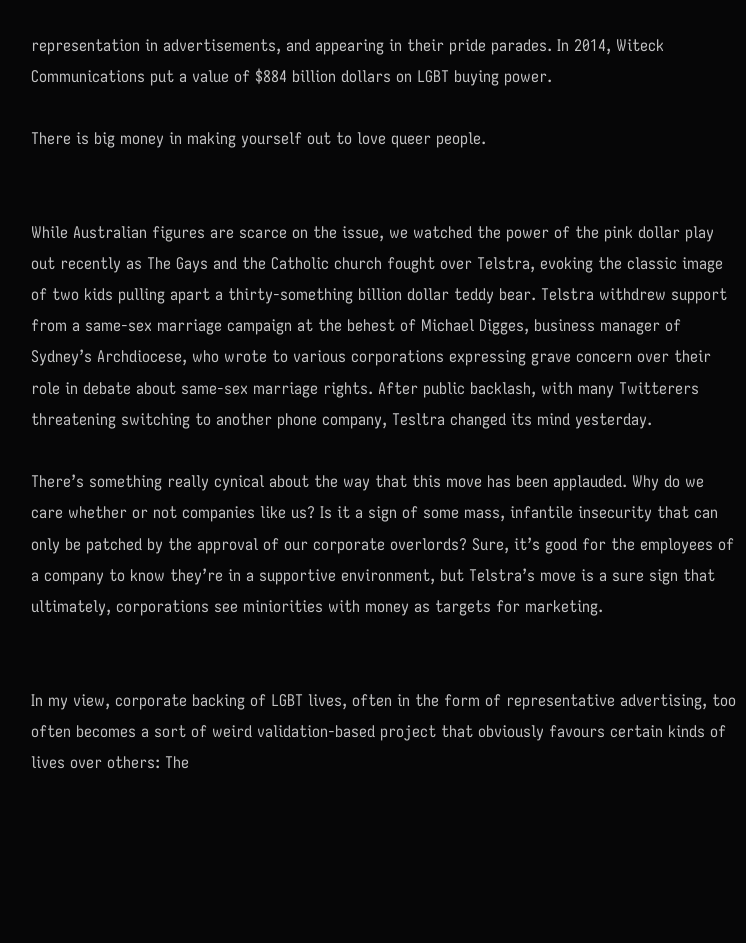representation in advertisements, and appearing in their pride parades. In 2014, Witeck Communications put a value of $884 billion dollars on LGBT buying power.

There is big money in making yourself out to love queer people.


While Australian figures are scarce on the issue, we watched the power of the pink dollar play out recently as The Gays and the Catholic church fought over Telstra, evoking the classic image of two kids pulling apart a thirty-something billion dollar teddy bear. Telstra withdrew support from a same-sex marriage campaign at the behest of Michael Digges, business manager of Sydney’s Archdiocese, who wrote to various corporations expressing grave concern over their role in debate about same-sex marriage rights. After public backlash, with many Twitterers threatening switching to another phone company, Tesltra changed its mind yesterday.

There’s something really cynical about the way that this move has been applauded. Why do we care whether or not companies like us? Is it a sign of some mass, infantile insecurity that can only be patched by the approval of our corporate overlords? Sure, it’s good for the employees of a company to know they’re in a supportive environment, but Telstra’s move is a sure sign that ultimately, corporations see miniorities with money as targets for marketing.


In my view, corporate backing of LGBT lives, often in the form of representative advertising, too often becomes a sort of weird validation-based project that obviously favours certain kinds of lives over others: The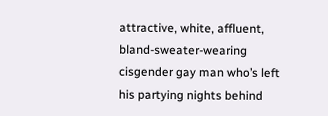attractive, white, affluent, bland-sweater-wearing cisgender gay man who’s left his partying nights behind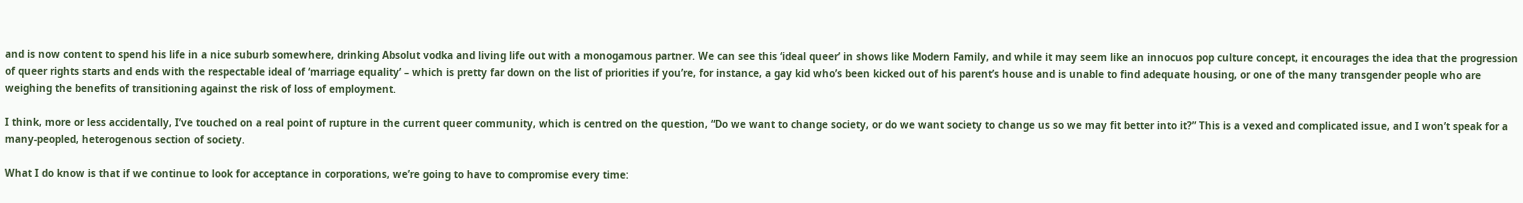and is now content to spend his life in a nice suburb somewhere, drinking Absolut vodka and living life out with a monogamous partner. We can see this ‘ideal queer’ in shows like Modern Family, and while it may seem like an innocuos pop culture concept, it encourages the idea that the progression of queer rights starts and ends with the respectable ideal of ‘marriage equality’ – which is pretty far down on the list of priorities if you’re, for instance, a gay kid who’s been kicked out of his parent’s house and is unable to find adequate housing, or one of the many transgender people who are weighing the benefits of transitioning against the risk of loss of employment.

I think, more or less accidentally, I’ve touched on a real point of rupture in the current queer community, which is centred on the question, “Do we want to change society, or do we want society to change us so we may fit better into it?” This is a vexed and complicated issue, and I won’t speak for a many-peopled, heterogenous section of society.

What I do know is that if we continue to look for acceptance in corporations, we’re going to have to compromise every time: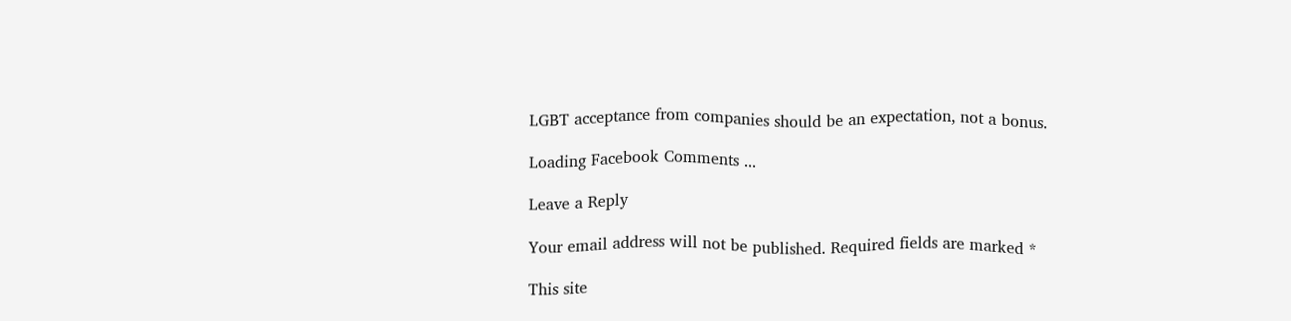LGBT acceptance from companies should be an expectation, not a bonus.

Loading Facebook Comments ...

Leave a Reply

Your email address will not be published. Required fields are marked *

This site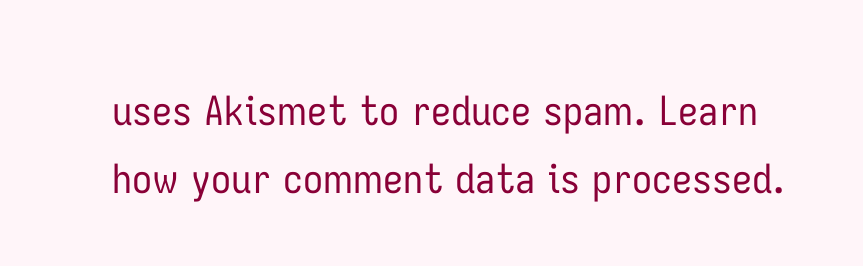uses Akismet to reduce spam. Learn how your comment data is processed.